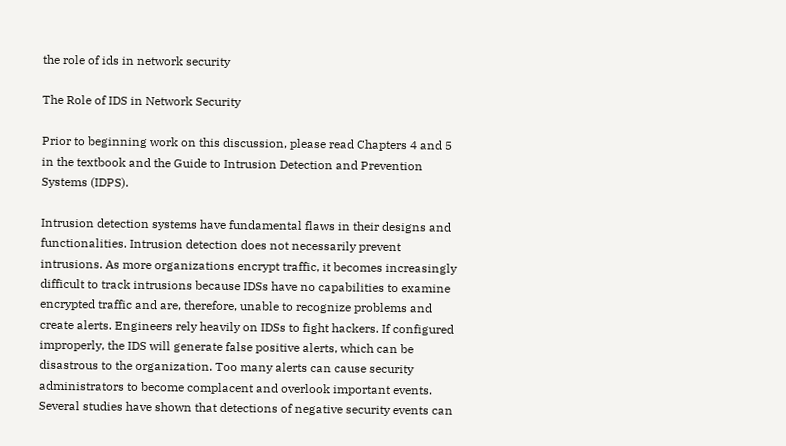the role of ids in network security

The Role of IDS in Network Security

Prior to beginning work on this discussion, please read Chapters 4 and 5 in the textbook and the Guide to Intrusion Detection and Prevention Systems (IDPS).

Intrusion detection systems have fundamental flaws in their designs and functionalities. Intrusion detection does not necessarily prevent intrusions. As more organizations encrypt traffic, it becomes increasingly difficult to track intrusions because IDSs have no capabilities to examine encrypted traffic and are, therefore, unable to recognize problems and create alerts. Engineers rely heavily on IDSs to fight hackers. If configured improperly, the IDS will generate false positive alerts, which can be disastrous to the organization. Too many alerts can cause security administrators to become complacent and overlook important events. Several studies have shown that detections of negative security events can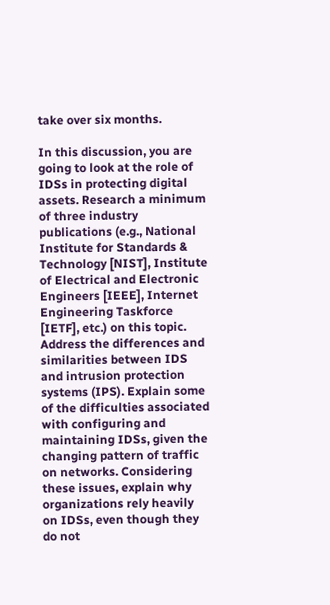take over six months.

In this discussion, you are going to look at the role of IDSs in protecting digital assets. Research a minimum of three industry publications (e.g., National Institute for Standards & Technology [NIST], Institute of Electrical and Electronic Engineers [IEEE], Internet Engineering Taskforce [IETF], etc.) on this topic. Address the differences and similarities between IDS and intrusion protection systems (IPS). Explain some of the difficulties associated with configuring and maintaining IDSs, given the changing pattern of traffic on networks. Considering these issues, explain why organizations rely heavily on IDSs, even though they do not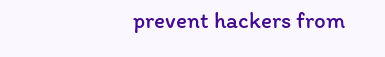prevent hackers from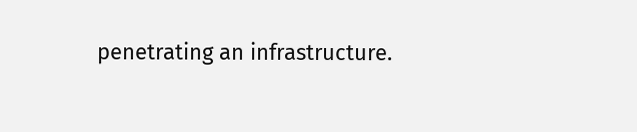penetrating an infrastructure.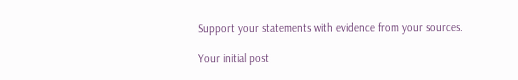Support your statements with evidence from your sources.

Your initial post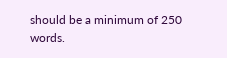should be a minimum of 250 words.